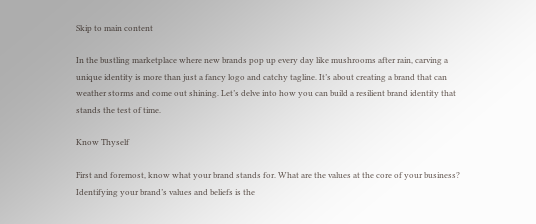Skip to main content

In the bustling marketplace where new brands pop up every day like mushrooms after rain, carving a unique identity is more than just a fancy logo and catchy tagline. It’s about creating a brand that can weather storms and come out shining. Let’s delve into how you can build a resilient brand identity that stands the test of time.

Know Thyself

First and foremost, know what your brand stands for. What are the values at the core of your business? Identifying your brand’s values and beliefs is the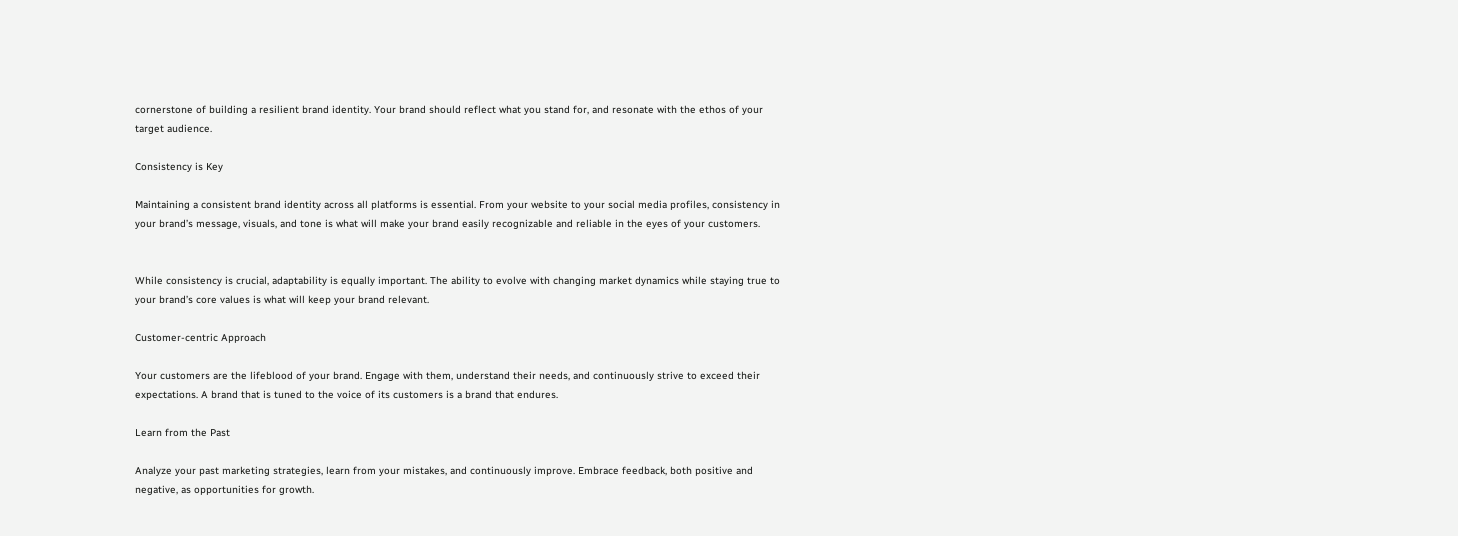cornerstone of building a resilient brand identity. Your brand should reflect what you stand for, and resonate with the ethos of your target audience.

Consistency is Key

Maintaining a consistent brand identity across all platforms is essential. From your website to your social media profiles, consistency in your brand’s message, visuals, and tone is what will make your brand easily recognizable and reliable in the eyes of your customers.


While consistency is crucial, adaptability is equally important. The ability to evolve with changing market dynamics while staying true to your brand’s core values is what will keep your brand relevant.

Customer-centric Approach

Your customers are the lifeblood of your brand. Engage with them, understand their needs, and continuously strive to exceed their expectations. A brand that is tuned to the voice of its customers is a brand that endures.

Learn from the Past

Analyze your past marketing strategies, learn from your mistakes, and continuously improve. Embrace feedback, both positive and negative, as opportunities for growth.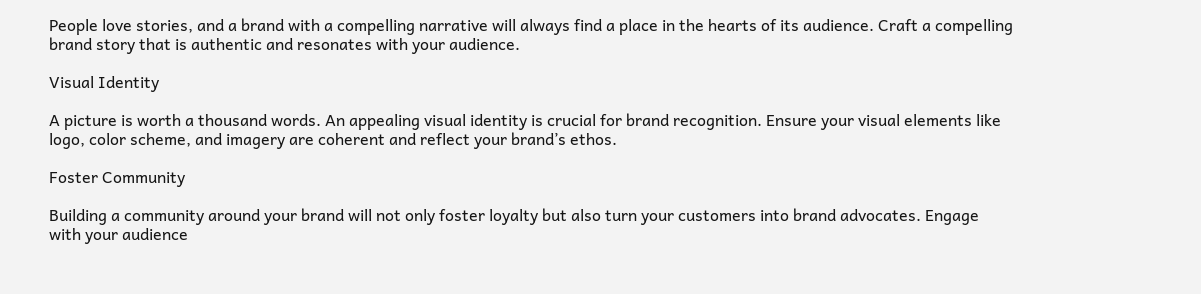People love stories, and a brand with a compelling narrative will always find a place in the hearts of its audience. Craft a compelling brand story that is authentic and resonates with your audience.

Visual Identity

A picture is worth a thousand words. An appealing visual identity is crucial for brand recognition. Ensure your visual elements like logo, color scheme, and imagery are coherent and reflect your brand’s ethos.

Foster Community

Building a community around your brand will not only foster loyalty but also turn your customers into brand advocates. Engage with your audience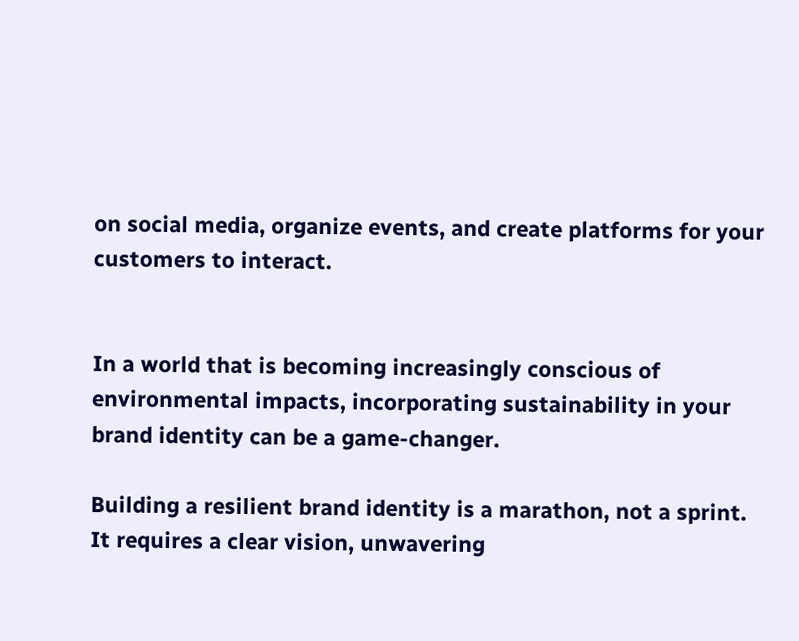on social media, organize events, and create platforms for your customers to interact.


In a world that is becoming increasingly conscious of environmental impacts, incorporating sustainability in your brand identity can be a game-changer.

Building a resilient brand identity is a marathon, not a sprint. It requires a clear vision, unwavering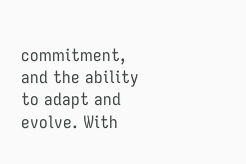commitment, and the ability to adapt and evolve. With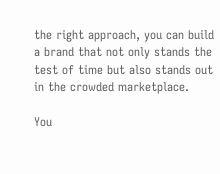the right approach, you can build a brand that not only stands the test of time but also stands out in the crowded marketplace.

You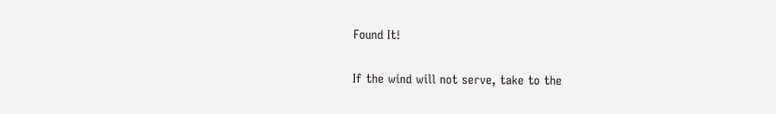Found It!

If the wind will not serve, take to the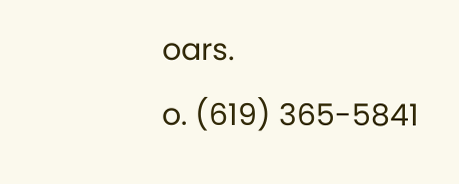oars.
o. (619) 365-5841